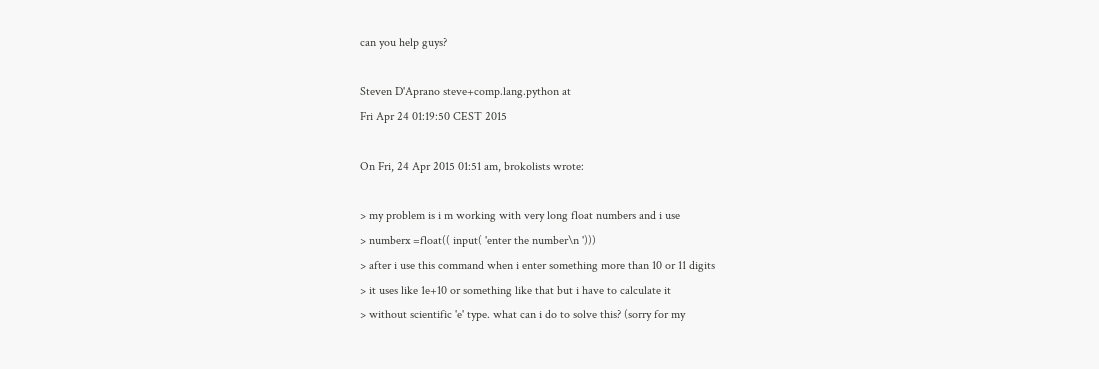can you help guys?

Steven D'Aprano steve+comp.lang.python at
Fri Apr 24 01:19:50 CEST 2015

On Fri, 24 Apr 2015 01:51 am, brokolists wrote:

> my problem is i m working with very long float numbers and i use
> numberx =float(( input( 'enter the number\n ')))
> after i use this command when i enter something more than 10 or 11 digits
> it uses like 1e+10 or something like that but i have to calculate it
> without scientific 'e' type. what can i do to solve this? (sorry for my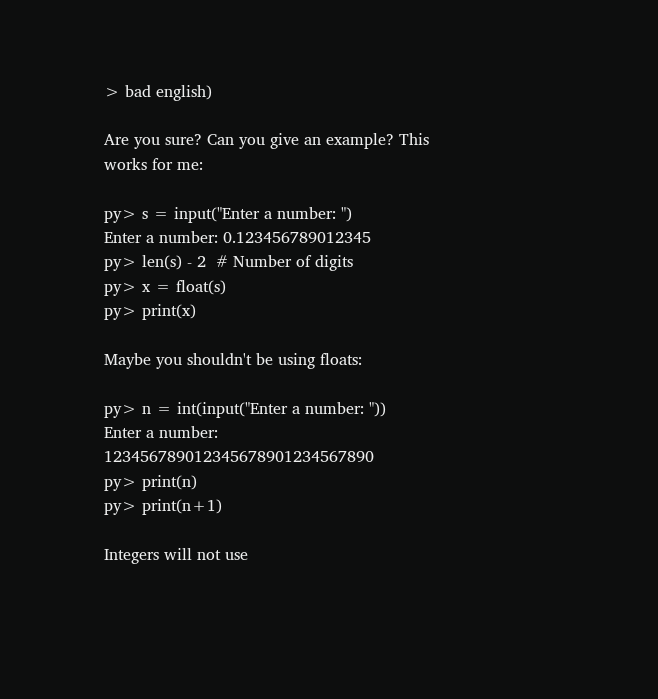> bad english)

Are you sure? Can you give an example? This works for me:

py> s = input("Enter a number: ")
Enter a number: 0.123456789012345
py> len(s) - 2  # Number of digits
py> x = float(s)
py> print(x)

Maybe you shouldn't be using floats:

py> n = int(input("Enter a number: "))
Enter a number: 123456789012345678901234567890
py> print(n)
py> print(n+1)

Integers will not use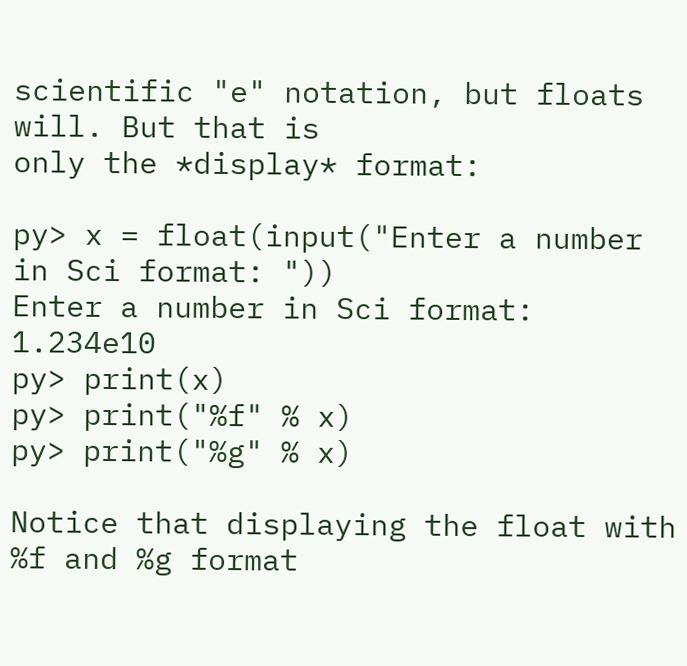scientific "e" notation, but floats will. But that is
only the *display* format:

py> x = float(input("Enter a number in Sci format: "))
Enter a number in Sci format: 1.234e10
py> print(x)
py> print("%f" % x)
py> print("%g" % x)

Notice that displaying the float with %f and %g format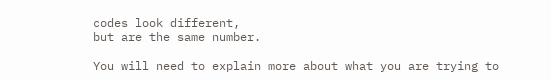codes look different,
but are the same number.

You will need to explain more about what you are trying to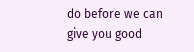do before we can
give you good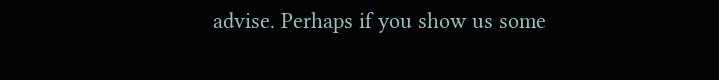advise. Perhaps if you show us some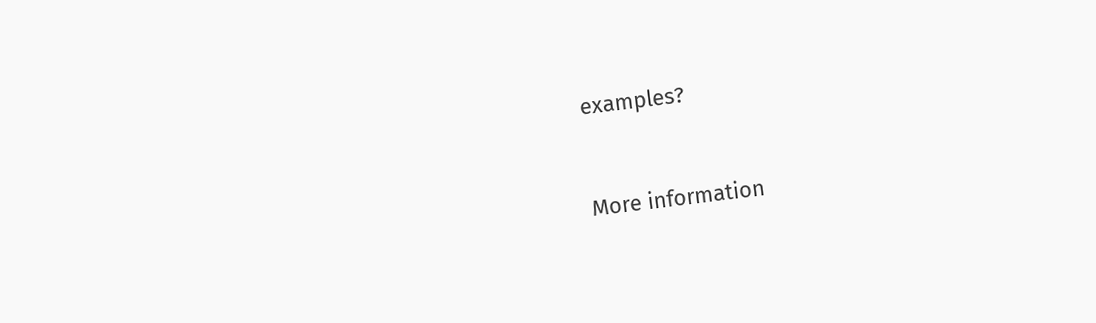examples?


More information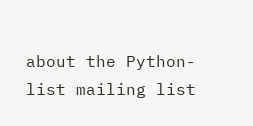about the Python-list mailing list